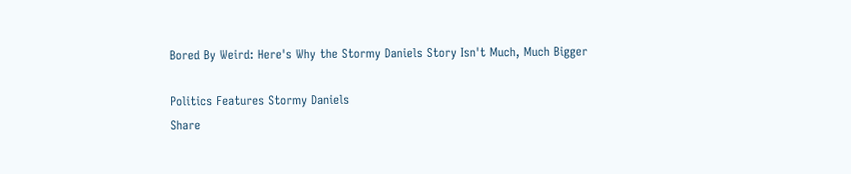Bored By Weird: Here's Why the Stormy Daniels Story Isn't Much, Much Bigger

Politics Features Stormy Daniels
Share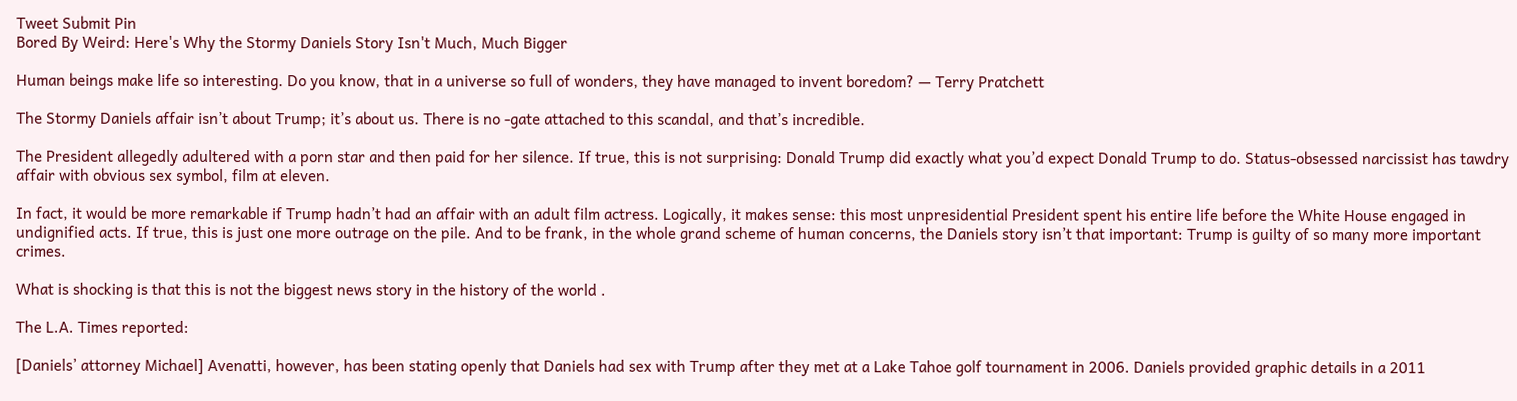Tweet Submit Pin
Bored By Weird: Here's Why the Stormy Daniels Story Isn't Much, Much Bigger

Human beings make life so interesting. Do you know, that in a universe so full of wonders, they have managed to invent boredom? — Terry Pratchett

The Stormy Daniels affair isn’t about Trump; it’s about us. There is no -gate attached to this scandal, and that’s incredible.

The President allegedly adultered with a porn star and then paid for her silence. If true, this is not surprising: Donald Trump did exactly what you’d expect Donald Trump to do. Status-obsessed narcissist has tawdry affair with obvious sex symbol, film at eleven.

In fact, it would be more remarkable if Trump hadn’t had an affair with an adult film actress. Logically, it makes sense: this most unpresidential President spent his entire life before the White House engaged in undignified acts. If true, this is just one more outrage on the pile. And to be frank, in the whole grand scheme of human concerns, the Daniels story isn’t that important: Trump is guilty of so many more important crimes.

What is shocking is that this is not the biggest news story in the history of the world .

The L.A. Times reported:

[Daniels’ attorney Michael] Avenatti, however, has been stating openly that Daniels had sex with Trump after they met at a Lake Tahoe golf tournament in 2006. Daniels provided graphic details in a 2011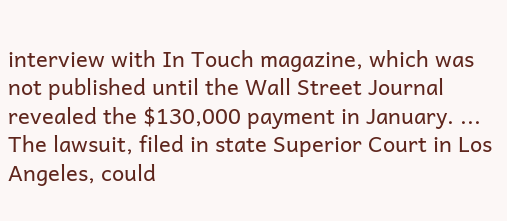interview with In Touch magazine, which was not published until the Wall Street Journal revealed the $130,000 payment in January. ... The lawsuit, filed in state Superior Court in Los Angeles, could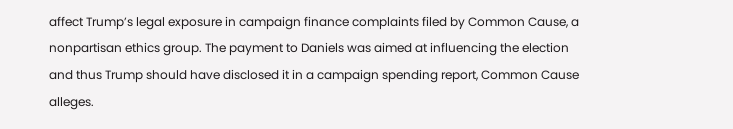affect Trump’s legal exposure in campaign finance complaints filed by Common Cause, a nonpartisan ethics group. The payment to Daniels was aimed at influencing the election and thus Trump should have disclosed it in a campaign spending report, Common Cause alleges.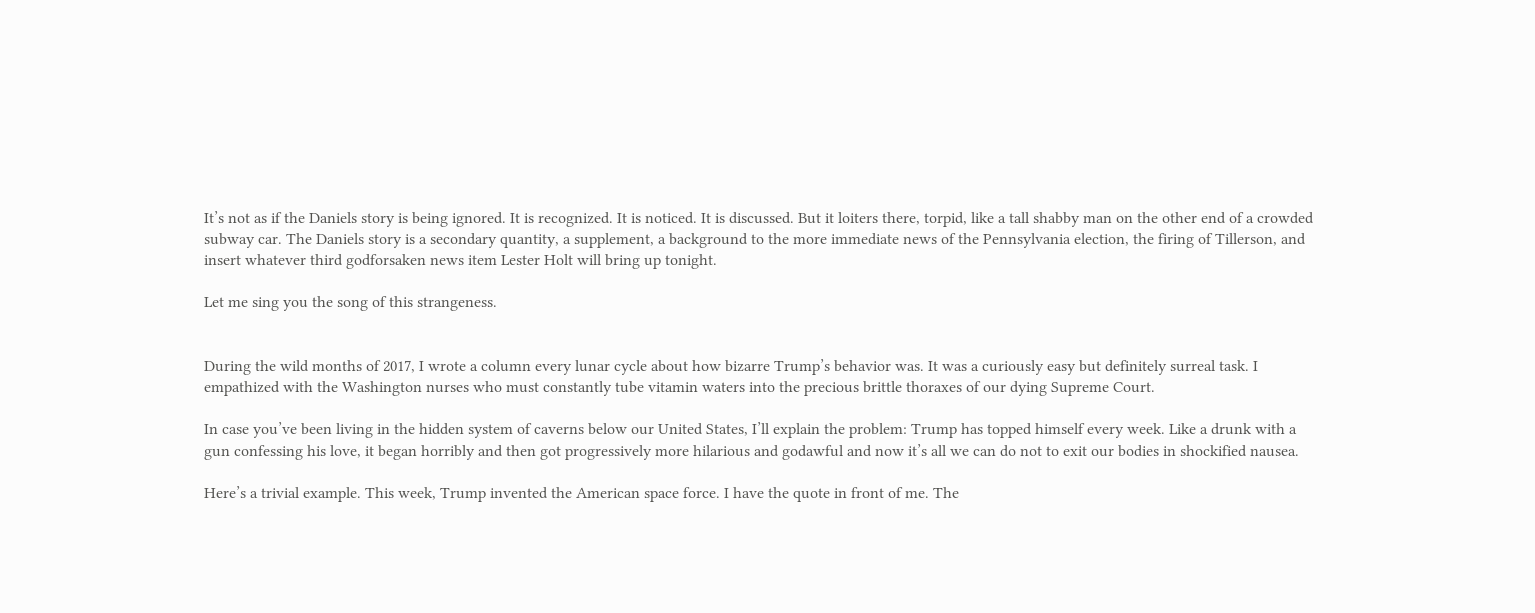It’s not as if the Daniels story is being ignored. It is recognized. It is noticed. It is discussed. But it loiters there, torpid, like a tall shabby man on the other end of a crowded subway car. The Daniels story is a secondary quantity, a supplement, a background to the more immediate news of the Pennsylvania election, the firing of Tillerson, and insert whatever third godforsaken news item Lester Holt will bring up tonight.

Let me sing you the song of this strangeness.


During the wild months of 2017, I wrote a column every lunar cycle about how bizarre Trump’s behavior was. It was a curiously easy but definitely surreal task. I empathized with the Washington nurses who must constantly tube vitamin waters into the precious brittle thoraxes of our dying Supreme Court.

In case you’ve been living in the hidden system of caverns below our United States, I’ll explain the problem: Trump has topped himself every week. Like a drunk with a gun confessing his love, it began horribly and then got progressively more hilarious and godawful and now it’s all we can do not to exit our bodies in shockified nausea.

Here’s a trivial example. This week, Trump invented the American space force. I have the quote in front of me. The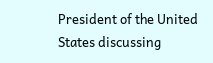President of the United States discussing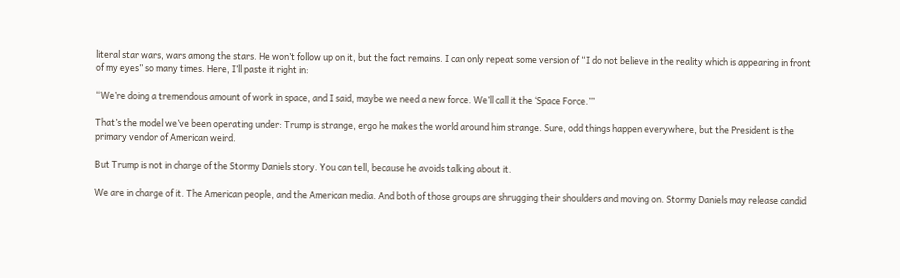literal star wars, wars among the stars. He won’t follow up on it, but the fact remains. I can only repeat some version of “I do not believe in the reality which is appearing in front of my eyes” so many times. Here, I’ll paste it right in:

“We’re doing a tremendous amount of work in space, and I said, maybe we need a new force. We’ll call it the ‘Space Force.’”

That’s the model we’ve been operating under: Trump is strange, ergo he makes the world around him strange. Sure, odd things happen everywhere, but the President is the primary vendor of American weird.

But Trump is not in charge of the Stormy Daniels story. You can tell, because he avoids talking about it.

We are in charge of it. The American people, and the American media. And both of those groups are shrugging their shoulders and moving on. Stormy Daniels may release candid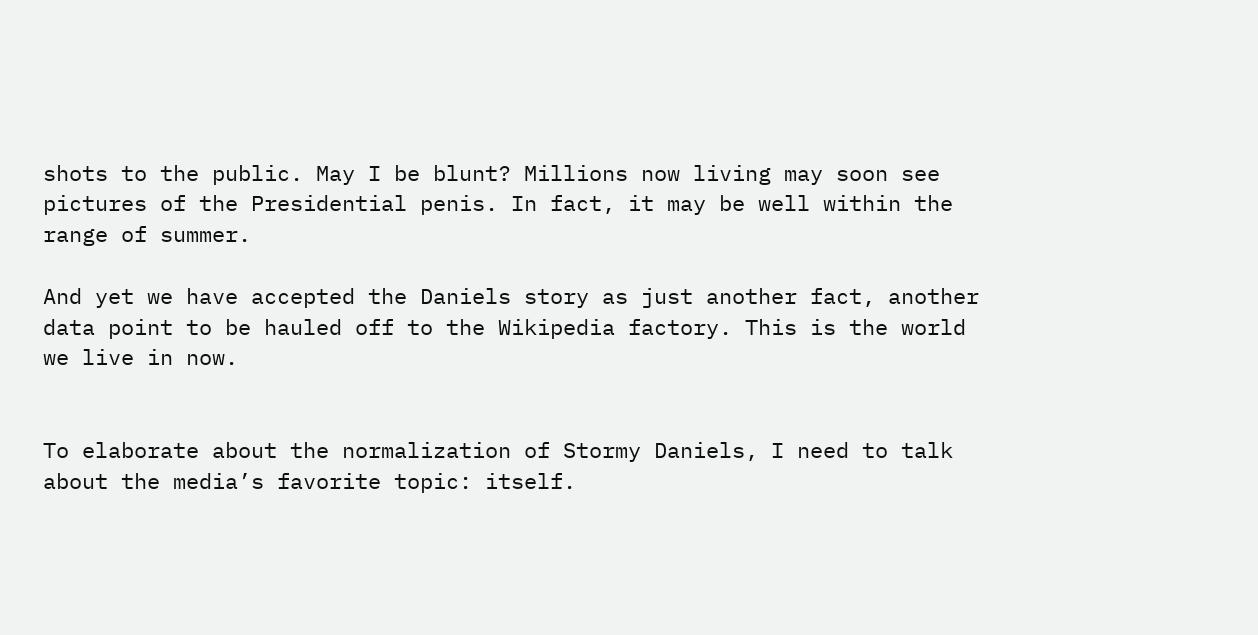shots to the public. May I be blunt? Millions now living may soon see pictures of the Presidential penis. In fact, it may be well within the range of summer.

And yet we have accepted the Daniels story as just another fact, another data point to be hauled off to the Wikipedia factory. This is the world we live in now.


To elaborate about the normalization of Stormy Daniels, I need to talk about the media’s favorite topic: itself.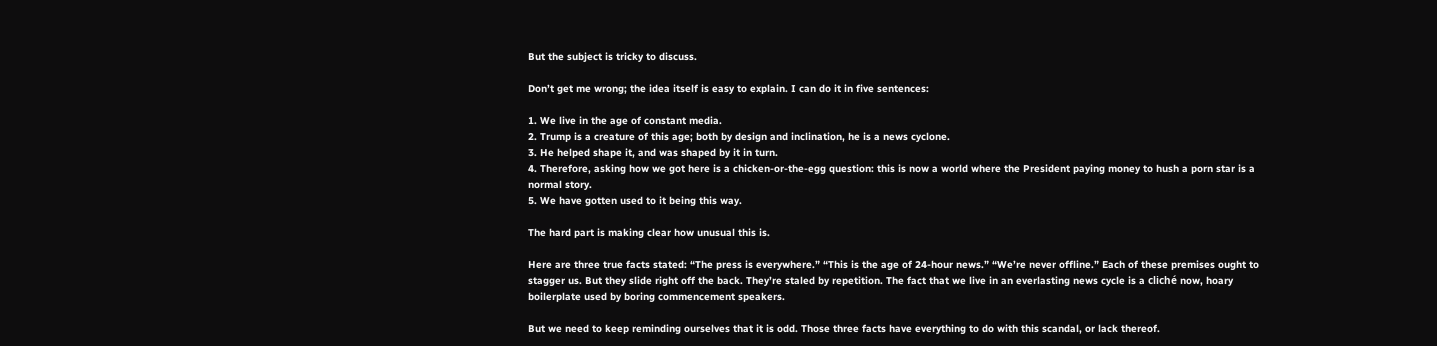But the subject is tricky to discuss.

Don’t get me wrong; the idea itself is easy to explain. I can do it in five sentences:

1. We live in the age of constant media.
2. Trump is a creature of this age; both by design and inclination, he is a news cyclone.
3. He helped shape it, and was shaped by it in turn.
4. Therefore, asking how we got here is a chicken-or-the-egg question: this is now a world where the President paying money to hush a porn star is a normal story.
5. We have gotten used to it being this way.

The hard part is making clear how unusual this is.

Here are three true facts stated: “The press is everywhere.” “This is the age of 24-hour news.” “We’re never offline.” Each of these premises ought to stagger us. But they slide right off the back. They’re staled by repetition. The fact that we live in an everlasting news cycle is a cliché now, hoary boilerplate used by boring commencement speakers.

But we need to keep reminding ourselves that it is odd. Those three facts have everything to do with this scandal, or lack thereof.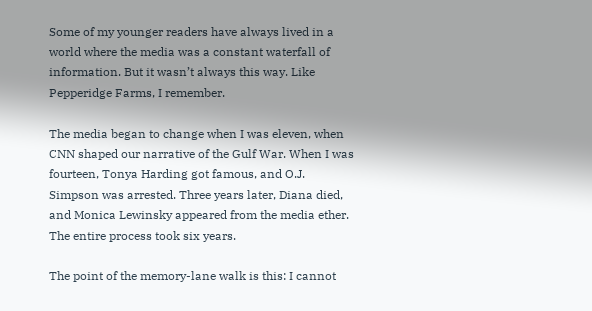Some of my younger readers have always lived in a world where the media was a constant waterfall of information. But it wasn’t always this way. Like Pepperidge Farms, I remember.

The media began to change when I was eleven, when CNN shaped our narrative of the Gulf War. When I was fourteen, Tonya Harding got famous, and O.J. Simpson was arrested. Three years later, Diana died, and Monica Lewinsky appeared from the media ether. The entire process took six years.

The point of the memory-lane walk is this: I cannot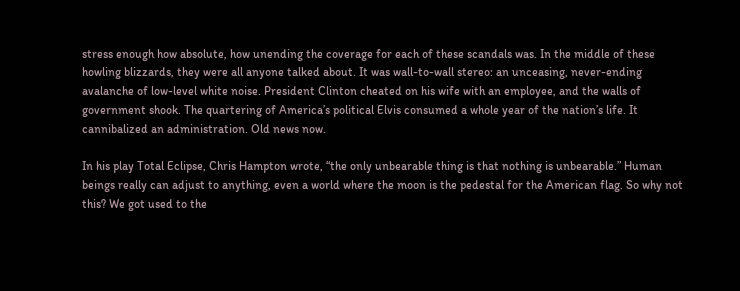stress enough how absolute, how unending the coverage for each of these scandals was. In the middle of these howling blizzards, they were all anyone talked about. It was wall-to-wall stereo: an unceasing, never-ending avalanche of low-level white noise. President Clinton cheated on his wife with an employee, and the walls of government shook. The quartering of America’s political Elvis consumed a whole year of the nation’s life. It cannibalized an administration. Old news now.

In his play Total Eclipse, Chris Hampton wrote, “the only unbearable thing is that nothing is unbearable.” Human beings really can adjust to anything, even a world where the moon is the pedestal for the American flag. So why not this? We got used to the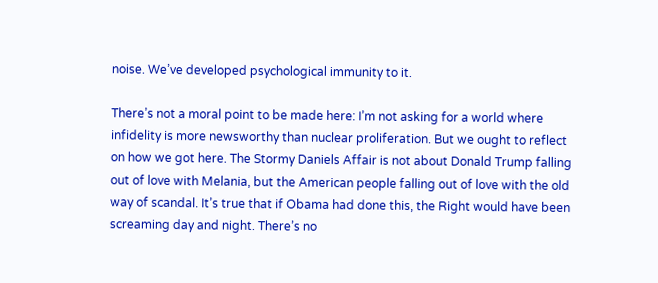noise. We’ve developed psychological immunity to it.

There’s not a moral point to be made here: I’m not asking for a world where infidelity is more newsworthy than nuclear proliferation. But we ought to reflect on how we got here. The Stormy Daniels Affair is not about Donald Trump falling out of love with Melania, but the American people falling out of love with the old way of scandal. It’s true that if Obama had done this, the Right would have been screaming day and night. There’s no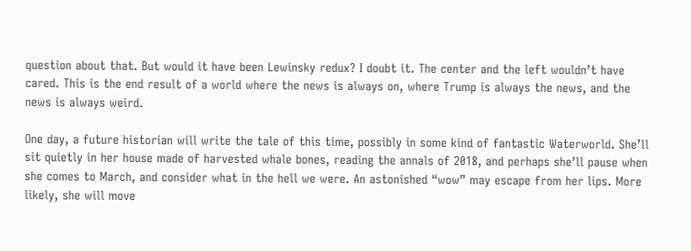question about that. But would it have been Lewinsky redux? I doubt it. The center and the left wouldn’t have cared. This is the end result of a world where the news is always on, where Trump is always the news, and the news is always weird.

One day, a future historian will write the tale of this time, possibly in some kind of fantastic Waterworld. She’ll sit quietly in her house made of harvested whale bones, reading the annals of 2018, and perhaps she’ll pause when she comes to March, and consider what in the hell we were. An astonished “wow” may escape from her lips. More likely, she will move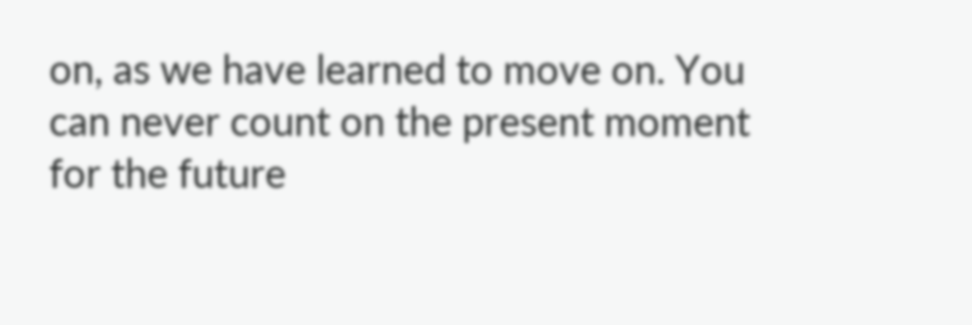on, as we have learned to move on. You can never count on the present moment for the future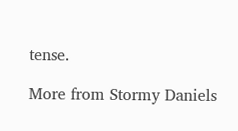tense.

More from Stormy Daniels